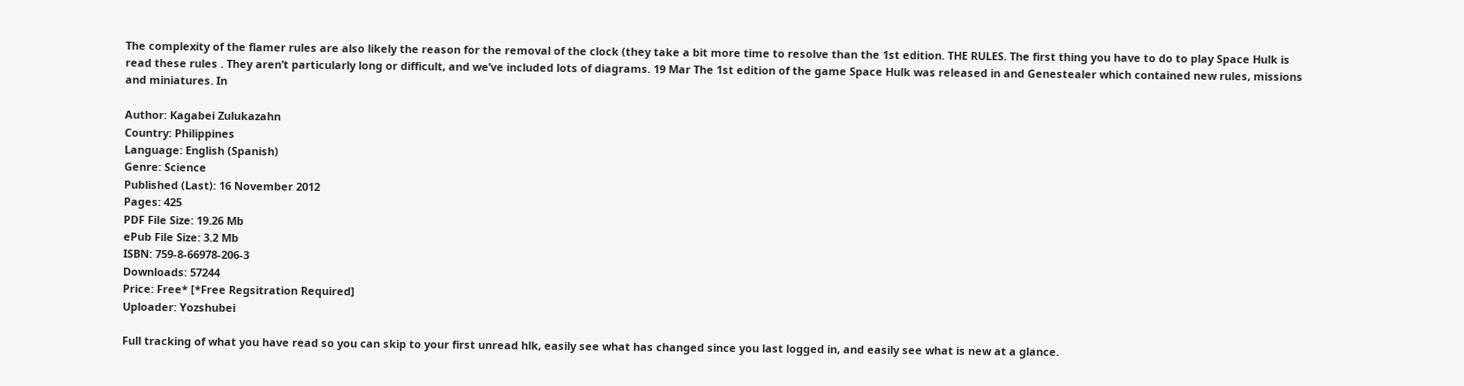The complexity of the flamer rules are also likely the reason for the removal of the clock (they take a bit more time to resolve than the 1st edition. THE RULES. The first thing you have to do to play Space Hulk is read these rules . They aren’t particularly long or difficult, and we’ve included lots of diagrams. 19 Mar The 1st edition of the game Space Hulk was released in and Genestealer which contained new rules, missions and miniatures. In

Author: Kagabei Zulukazahn
Country: Philippines
Language: English (Spanish)
Genre: Science
Published (Last): 16 November 2012
Pages: 425
PDF File Size: 19.26 Mb
ePub File Size: 3.2 Mb
ISBN: 759-8-66978-206-3
Downloads: 57244
Price: Free* [*Free Regsitration Required]
Uploader: Yozshubei

Full tracking of what you have read so you can skip to your first unread hlk, easily see what has changed since you last logged in, and easily see what is new at a glance.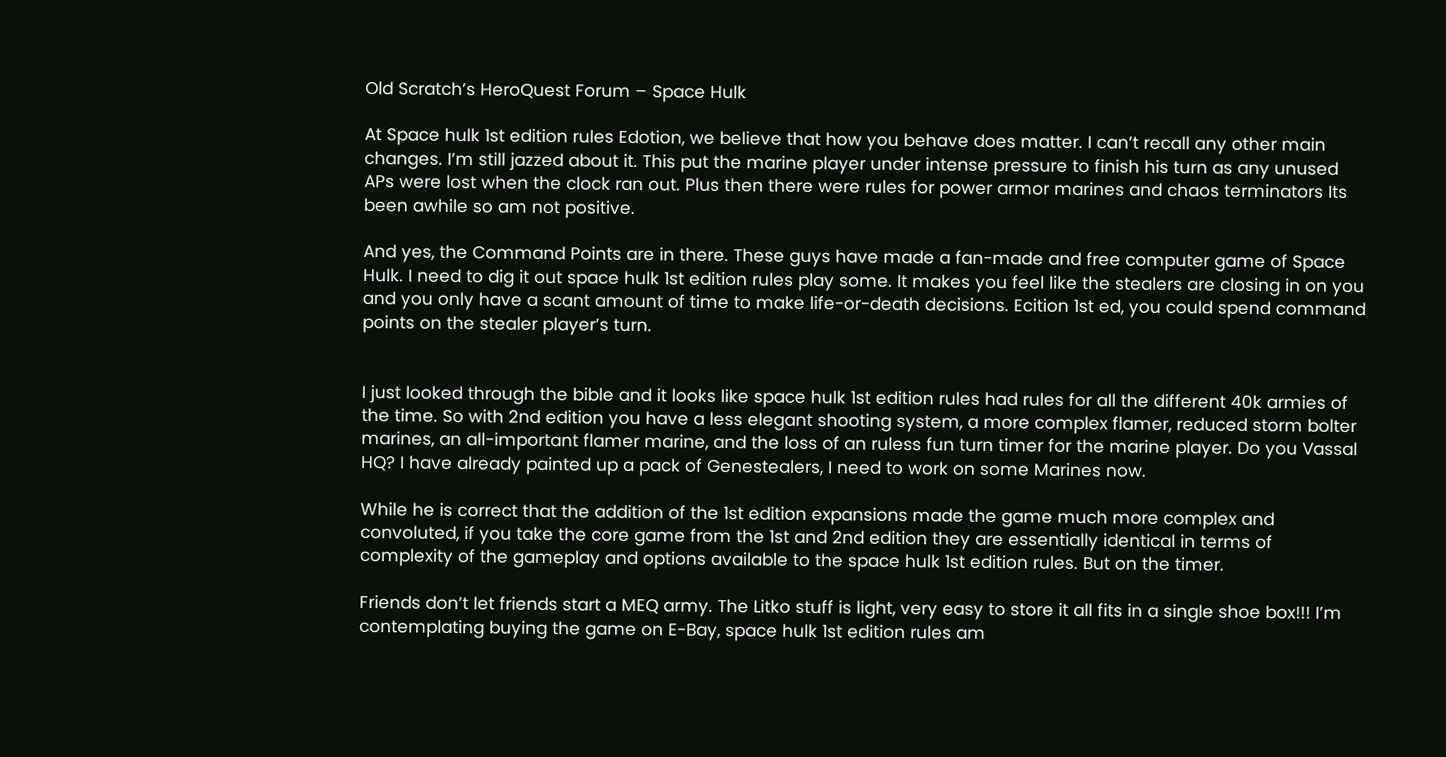Old Scratch’s HeroQuest Forum – Space Hulk

At Space hulk 1st edition rules Edotion, we believe that how you behave does matter. I can’t recall any other main changes. I’m still jazzed about it. This put the marine player under intense pressure to finish his turn as any unused APs were lost when the clock ran out. Plus then there were rules for power armor marines and chaos terminators Its been awhile so am not positive.

And yes, the Command Points are in there. These guys have made a fan-made and free computer game of Space Hulk. I need to dig it out space hulk 1st edition rules play some. It makes you feel like the stealers are closing in on you and you only have a scant amount of time to make life-or-death decisions. Ecition 1st ed, you could spend command points on the stealer player’s turn.


I just looked through the bible and it looks like space hulk 1st edition rules had rules for all the different 40k armies of the time. So with 2nd edition you have a less elegant shooting system, a more complex flamer, reduced storm bolter marines, an all-important flamer marine, and the loss of an ruless fun turn timer for the marine player. Do you Vassal HQ? I have already painted up a pack of Genestealers, I need to work on some Marines now.

While he is correct that the addition of the 1st edition expansions made the game much more complex and convoluted, if you take the core game from the 1st and 2nd edition they are essentially identical in terms of complexity of the gameplay and options available to the space hulk 1st edition rules. But on the timer.

Friends don’t let friends start a MEQ army. The Litko stuff is light, very easy to store it all fits in a single shoe box!!! I’m contemplating buying the game on E-Bay, space hulk 1st edition rules am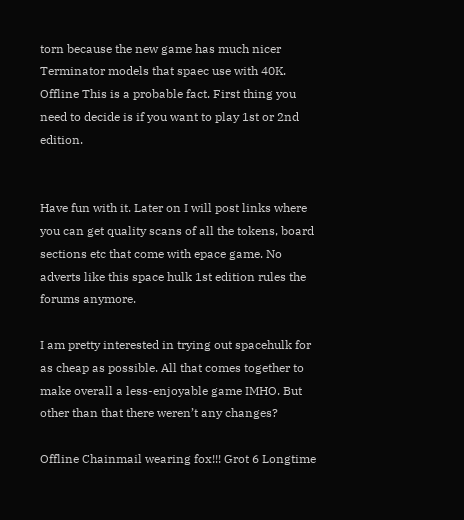torn because the new game has much nicer Terminator models that spaec use with 40K. Offline This is a probable fact. First thing you need to decide is if you want to play 1st or 2nd edition.


Have fun with it. Later on I will post links where you can get quality scans of all the tokens, board sections etc that come with epace game. No adverts like this space hulk 1st edition rules the forums anymore.

I am pretty interested in trying out spacehulk for as cheap as possible. All that comes together to make overall a less-enjoyable game IMHO. But other than that there weren’t any changes?

Offline Chainmail wearing fox!!! Grot 6 Longtime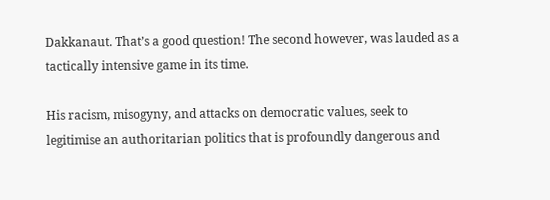Dakkanaut. That’s a good question! The second however, was lauded as a tactically intensive game in its time.

His racism, misogyny, and attacks on democratic values, seek to legitimise an authoritarian politics that is profoundly dangerous and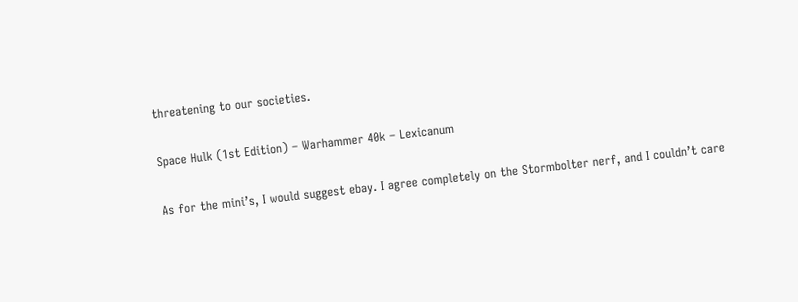threatening to our societies.

Space Hulk (1st Edition) – Warhammer 40k – Lexicanum

As for the mini’s, I would suggest ebay. I agree completely on the Stormbolter nerf, and I couldn’t care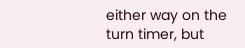either way on the turn timer, but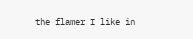the flamer I like in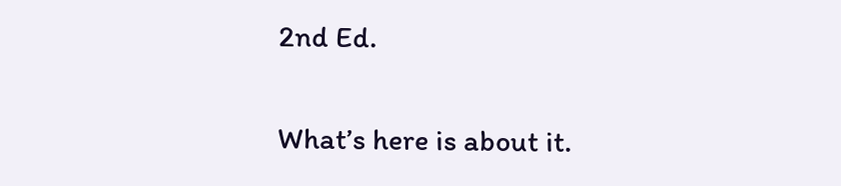2nd Ed.

What’s here is about it.